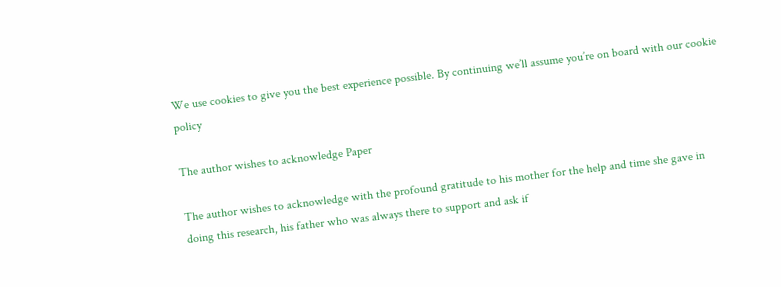We use cookies to give you the best experience possible. By continuing we’ll assume you’re on board with our cookie policy

The author wishes to acknowledge Paper

The author wishes to acknowledge with the profound gratitude to his mother for the help and time she gave in doing this research, his father who was always there to support and ask if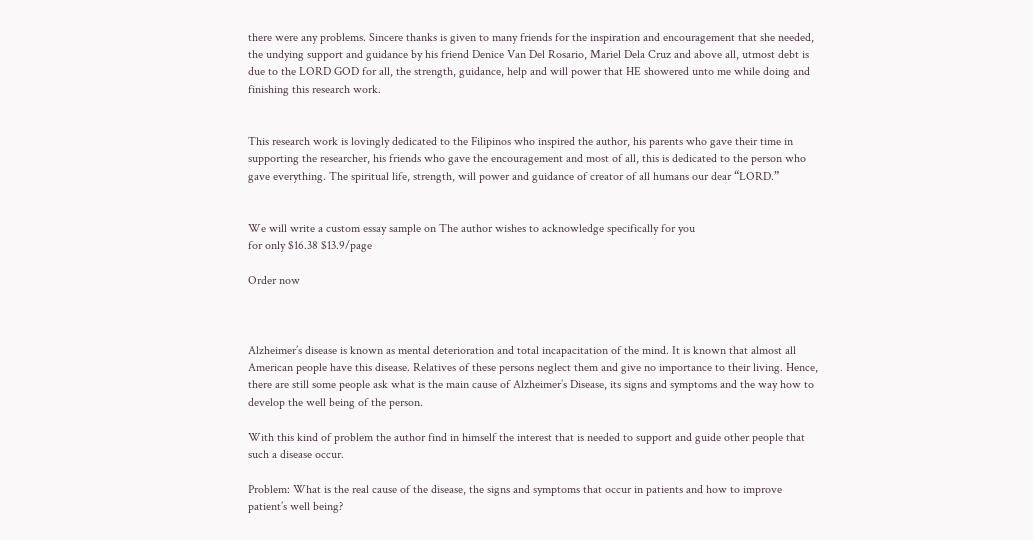there were any problems. Sincere thanks is given to many friends for the inspiration and encouragement that she needed, the undying support and guidance by his friend Denice Van Del Rosario, Mariel Dela Cruz and above all, utmost debt is due to the LORD GOD for all, the strength, guidance, help and will power that HE showered unto me while doing and finishing this research work.


This research work is lovingly dedicated to the Filipinos who inspired the author, his parents who gave their time in supporting the researcher, his friends who gave the encouragement and most of all, this is dedicated to the person who gave everything. The spiritual life, strength, will power and guidance of creator of all humans our dear “LORD.”


We will write a custom essay sample on The author wishes to acknowledge specifically for you
for only $16.38 $13.9/page

Order now



Alzheimer’s disease is known as mental deterioration and total incapacitation of the mind. It is known that almost all American people have this disease. Relatives of these persons neglect them and give no importance to their living. Hence, there are still some people ask what is the main cause of Alzheimer’s Disease, its signs and symptoms and the way how to develop the well being of the person.

With this kind of problem the author find in himself the interest that is needed to support and guide other people that such a disease occur.

Problem: What is the real cause of the disease, the signs and symptoms that occur in patients and how to improve patient’s well being?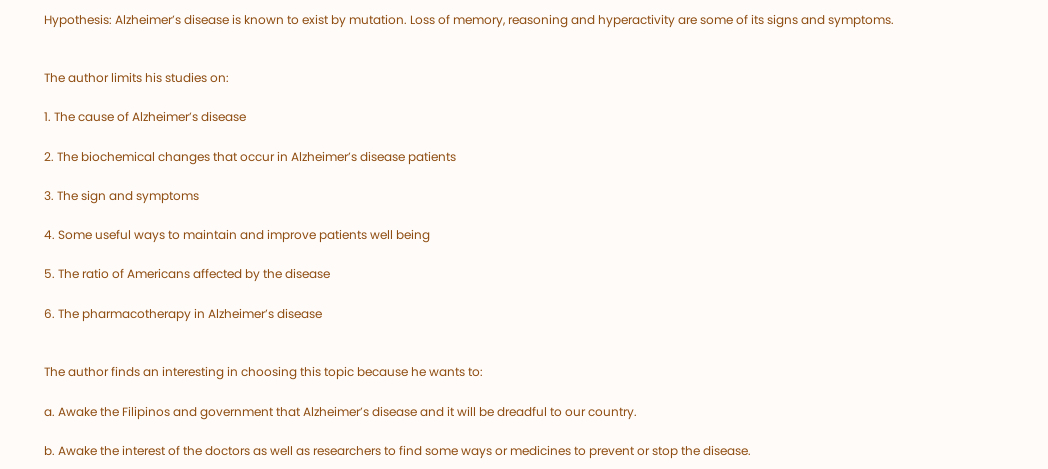Hypothesis: Alzheimer’s disease is known to exist by mutation. Loss of memory, reasoning and hyperactivity are some of its signs and symptoms.


The author limits his studies on:

1. The cause of Alzheimer’s disease

2. The biochemical changes that occur in Alzheimer’s disease patients

3. The sign and symptoms

4. Some useful ways to maintain and improve patients well being

5. The ratio of Americans affected by the disease

6. The pharmacotherapy in Alzheimer’s disease


The author finds an interesting in choosing this topic because he wants to:

a. Awake the Filipinos and government that Alzheimer’s disease and it will be dreadful to our country.

b. Awake the interest of the doctors as well as researchers to find some ways or medicines to prevent or stop the disease.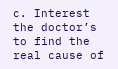c. Interest the doctor’s to find the real cause of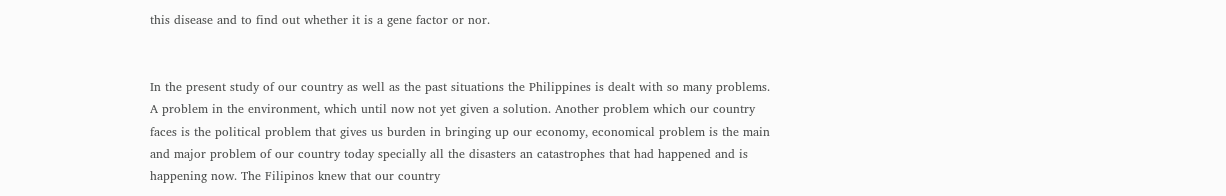this disease and to find out whether it is a gene factor or nor.


In the present study of our country as well as the past situations the Philippines is dealt with so many problems. A problem in the environment, which until now not yet given a solution. Another problem which our country faces is the political problem that gives us burden in bringing up our economy, economical problem is the main and major problem of our country today specially all the disasters an catastrophes that had happened and is happening now. The Filipinos knew that our country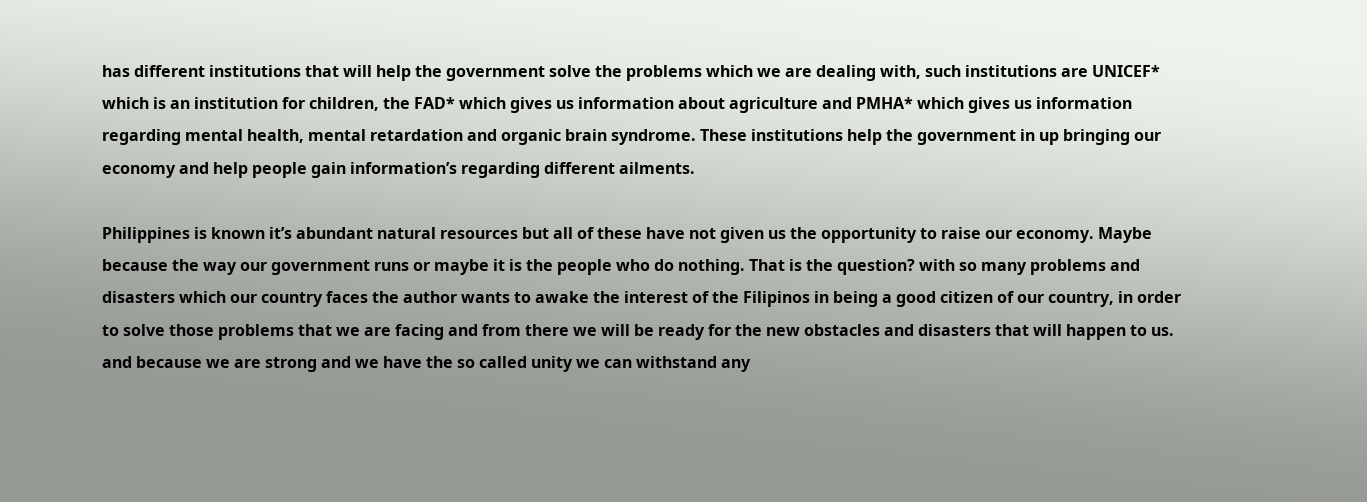has different institutions that will help the government solve the problems which we are dealing with, such institutions are UNICEF* which is an institution for children, the FAD* which gives us information about agriculture and PMHA* which gives us information regarding mental health, mental retardation and organic brain syndrome. These institutions help the government in up bringing our economy and help people gain information’s regarding different ailments.

Philippines is known it’s abundant natural resources but all of these have not given us the opportunity to raise our economy. Maybe because the way our government runs or maybe it is the people who do nothing. That is the question? with so many problems and disasters which our country faces the author wants to awake the interest of the Filipinos in being a good citizen of our country, in order to solve those problems that we are facing and from there we will be ready for the new obstacles and disasters that will happen to us. and because we are strong and we have the so called unity we can withstand any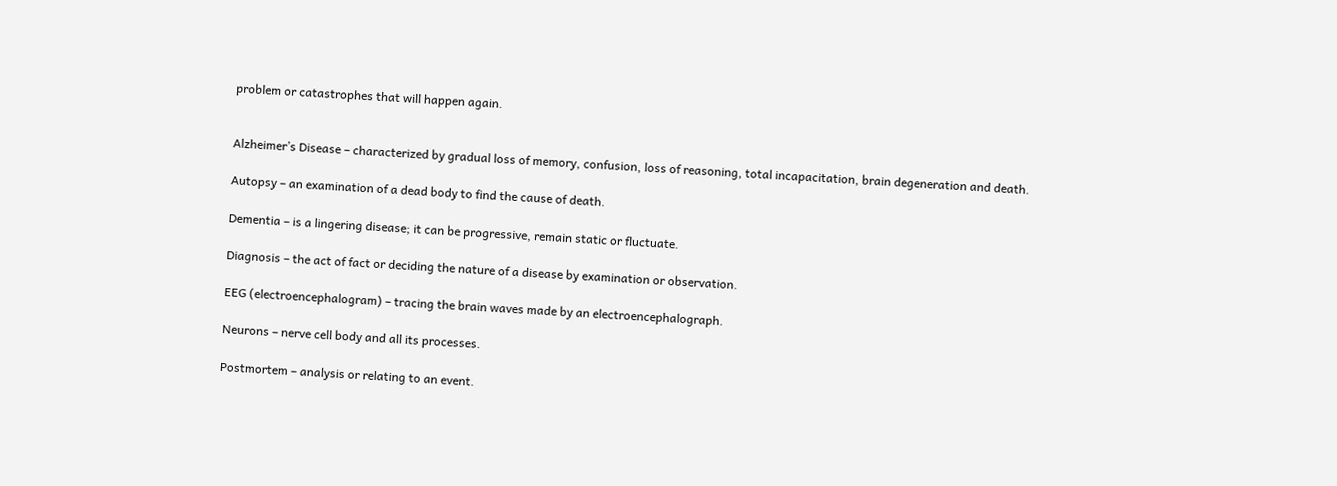problem or catastrophes that will happen again.


Alzheimer’s Disease – characterized by gradual loss of memory, confusion, loss of reasoning, total incapacitation, brain degeneration and death.

Autopsy – an examination of a dead body to find the cause of death.

Dementia – is a lingering disease; it can be progressive, remain static or fluctuate.

Diagnosis – the act of fact or deciding the nature of a disease by examination or observation.

EEG (electroencephalogram) – tracing the brain waves made by an electroencephalograph.

Neurons – nerve cell body and all its processes.

Postmortem – analysis or relating to an event.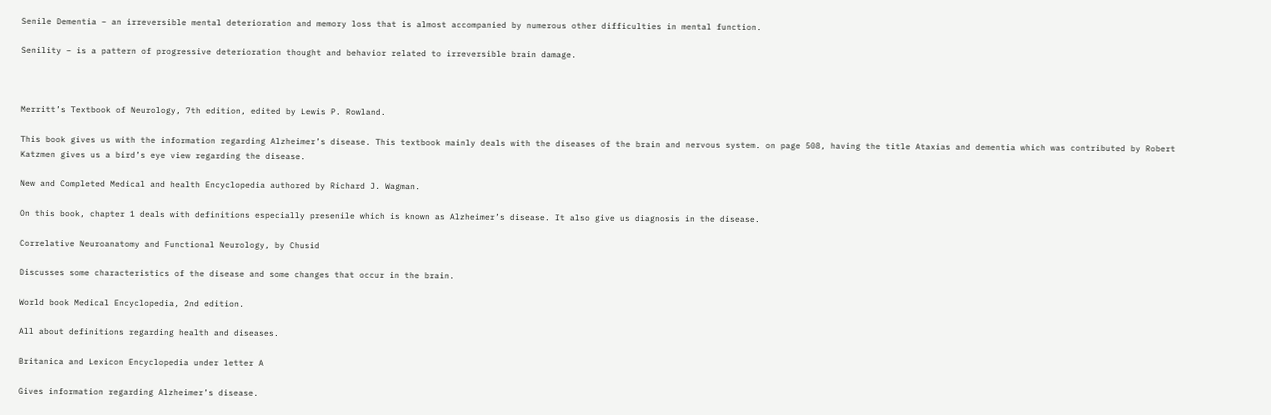Senile Dementia – an irreversible mental deterioration and memory loss that is almost accompanied by numerous other difficulties in mental function.

Senility – is a pattern of progressive deterioration thought and behavior related to irreversible brain damage.



Merritt’s Textbook of Neurology, 7th edition, edited by Lewis P. Rowland.

This book gives us with the information regarding Alzheimer’s disease. This textbook mainly deals with the diseases of the brain and nervous system. on page 508, having the title Ataxias and dementia which was contributed by Robert Katzmen gives us a bird’s eye view regarding the disease.

New and Completed Medical and health Encyclopedia authored by Richard J. Wagman.

On this book, chapter 1 deals with definitions especially presenile which is known as Alzheimer’s disease. It also give us diagnosis in the disease.

Correlative Neuroanatomy and Functional Neurology, by Chusid

Discusses some characteristics of the disease and some changes that occur in the brain.

World book Medical Encyclopedia, 2nd edition.

All about definitions regarding health and diseases.

Britanica and Lexicon Encyclopedia under letter A

Gives information regarding Alzheimer’s disease.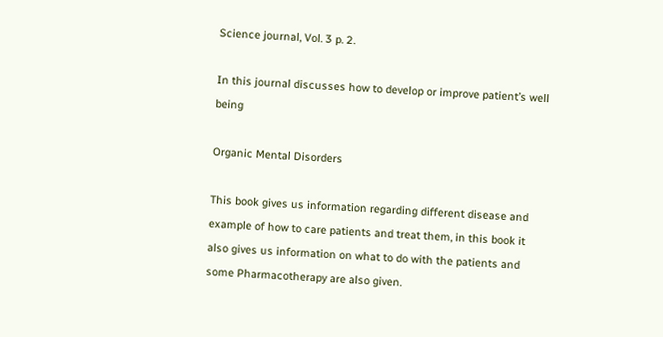Science journal, Vol. 3 p. 2.

In this journal discusses how to develop or improve patient’s well being

Organic Mental Disorders

This book gives us information regarding different disease and example of how to care patients and treat them, in this book it also gives us information on what to do with the patients and some Pharmacotherapy are also given.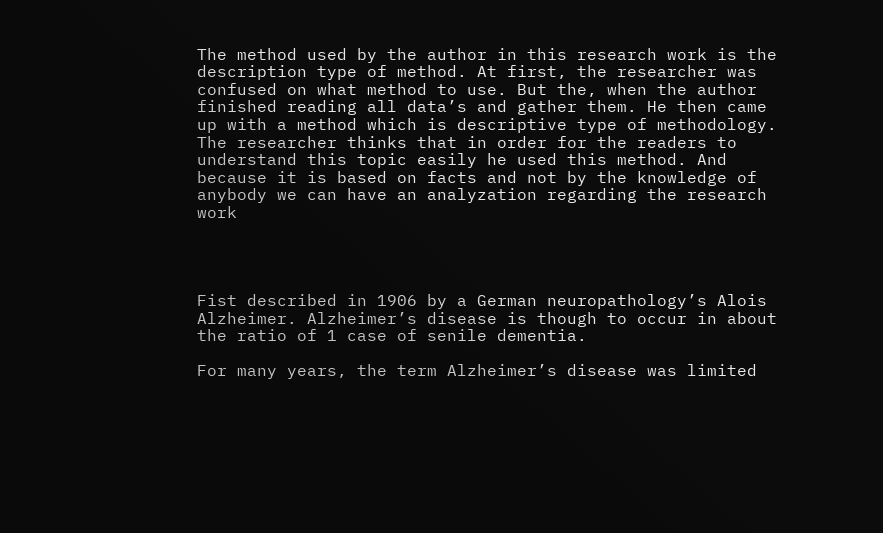The method used by the author in this research work is the description type of method. At first, the researcher was confused on what method to use. But the, when the author finished reading all data’s and gather them. He then came up with a method which is descriptive type of methodology. The researcher thinks that in order for the readers to understand this topic easily he used this method. And because it is based on facts and not by the knowledge of anybody we can have an analyzation regarding the research work




Fist described in 1906 by a German neuropathology’s Alois Alzheimer. Alzheimer’s disease is though to occur in about the ratio of 1 case of senile dementia.

For many years, the term Alzheimer’s disease was limited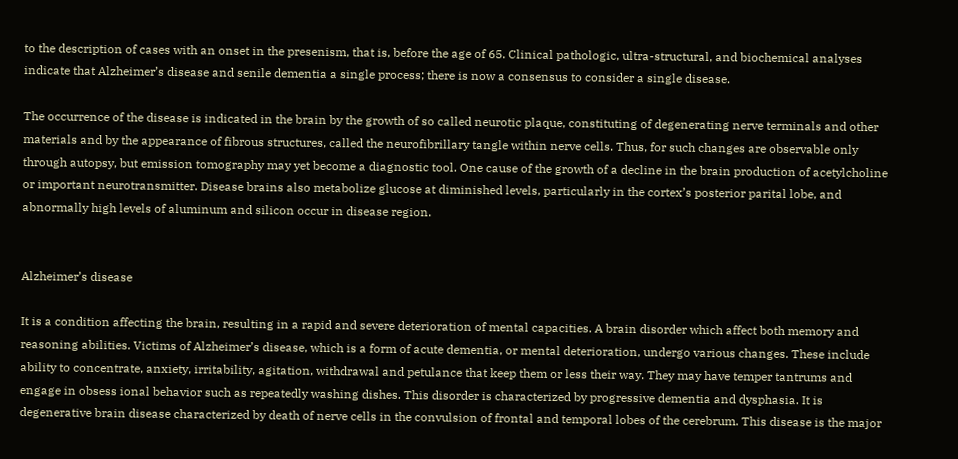to the description of cases with an onset in the presenism, that is, before the age of 65. Clinical pathologic, ultra-structural, and biochemical analyses indicate that Alzheimer’s disease and senile dementia a single process; there is now a consensus to consider a single disease.

The occurrence of the disease is indicated in the brain by the growth of so called neurotic plaque, constituting of degenerating nerve terminals and other materials and by the appearance of fibrous structures, called the neurofibrillary tangle within nerve cells. Thus, for such changes are observable only through autopsy, but emission tomography may yet become a diagnostic tool. One cause of the growth of a decline in the brain production of acetylcholine or important neurotransmitter. Disease brains also metabolize glucose at diminished levels, particularly in the cortex’s posterior parital lobe, and abnormally high levels of aluminum and silicon occur in disease region.


Alzheimer’s disease

It is a condition affecting the brain, resulting in a rapid and severe deterioration of mental capacities. A brain disorder which affect both memory and reasoning abilities. Victims of Alzheimer’s disease, which is a form of acute dementia, or mental deterioration, undergo various changes. These include ability to concentrate, anxiety, irritability, agitation, withdrawal and petulance that keep them or less their way. They may have temper tantrums and engage in obsess ional behavior such as repeatedly washing dishes. This disorder is characterized by progressive dementia and dysphasia. It is degenerative brain disease characterized by death of nerve cells in the convulsion of frontal and temporal lobes of the cerebrum. This disease is the major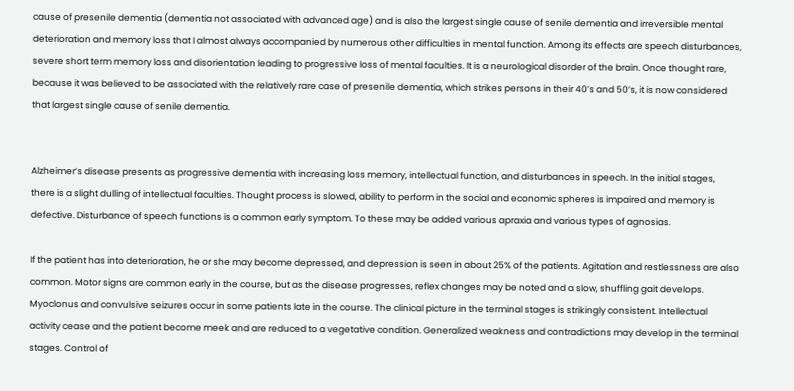cause of presenile dementia (dementia not associated with advanced age) and is also the largest single cause of senile dementia and irreversible mental deterioration and memory loss that I almost always accompanied by numerous other difficulties in mental function. Among its effects are speech disturbances, severe short term memory loss and disorientation leading to progressive loss of mental faculties. It is a neurological disorder of the brain. Once thought rare, because it was believed to be associated with the relatively rare case of presenile dementia, which strikes persons in their 40’s and 50’s, it is now considered that largest single cause of senile dementia.


Alzheimer’s disease presents as progressive dementia with increasing loss memory, intellectual function, and disturbances in speech. In the initial stages, there is a slight dulling of intellectual faculties. Thought process is slowed, ability to perform in the social and economic spheres is impaired and memory is defective. Disturbance of speech functions is a common early symptom. To these may be added various apraxia and various types of agnosias.

If the patient has into deterioration, he or she may become depressed, and depression is seen in about 25% of the patients. Agitation and restlessness are also common. Motor signs are common early in the course, but as the disease progresses, reflex changes may be noted and a slow, shuffling gait develops. Myoclonus and convulsive seizures occur in some patients late in the course. The clinical picture in the terminal stages is strikingly consistent. Intellectual activity cease and the patient become meek and are reduced to a vegetative condition. Generalized weakness and contradictions may develop in the terminal stages. Control of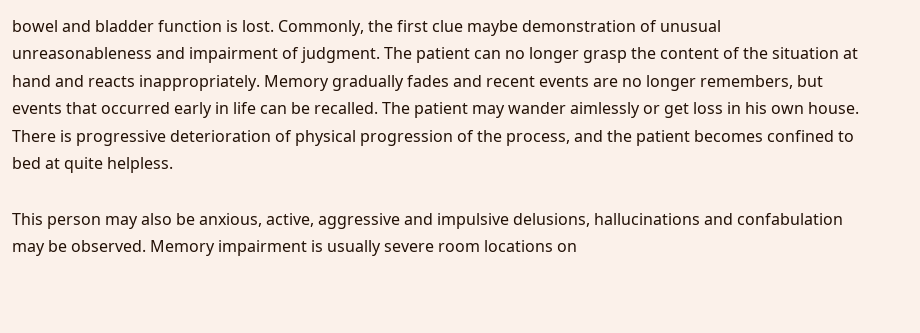bowel and bladder function is lost. Commonly, the first clue maybe demonstration of unusual unreasonableness and impairment of judgment. The patient can no longer grasp the content of the situation at hand and reacts inappropriately. Memory gradually fades and recent events are no longer remembers, but events that occurred early in life can be recalled. The patient may wander aimlessly or get loss in his own house. There is progressive deterioration of physical progression of the process, and the patient becomes confined to bed at quite helpless.

This person may also be anxious, active, aggressive and impulsive delusions, hallucinations and confabulation may be observed. Memory impairment is usually severe room locations on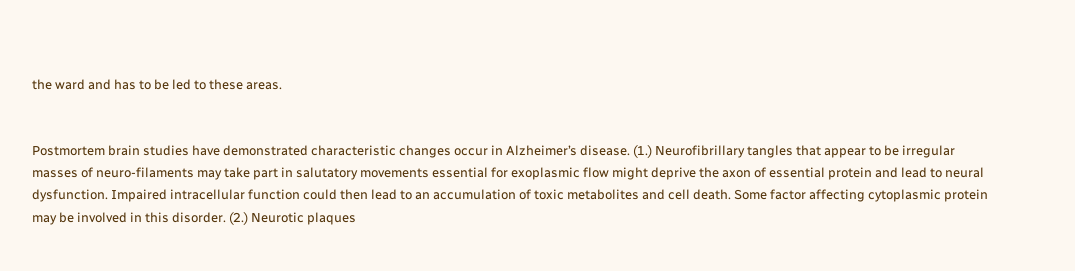the ward and has to be led to these areas.


Postmortem brain studies have demonstrated characteristic changes occur in Alzheimer’s disease. (1.) Neurofibrillary tangles that appear to be irregular masses of neuro-filaments may take part in salutatory movements essential for exoplasmic flow might deprive the axon of essential protein and lead to neural dysfunction. Impaired intracellular function could then lead to an accumulation of toxic metabolites and cell death. Some factor affecting cytoplasmic protein may be involved in this disorder. (2.) Neurotic plaques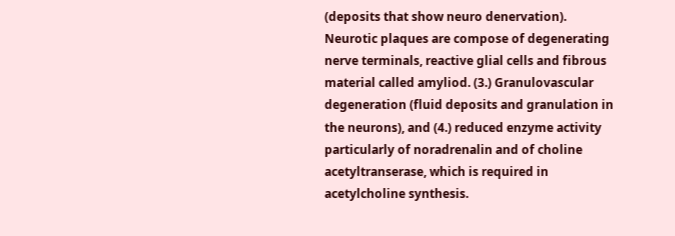(deposits that show neuro denervation). Neurotic plaques are compose of degenerating nerve terminals, reactive glial cells and fibrous material called amyliod. (3.) Granulovascular degeneration (fluid deposits and granulation in the neurons), and (4.) reduced enzyme activity particularly of noradrenalin and of choline acetyltranserase, which is required in acetylcholine synthesis.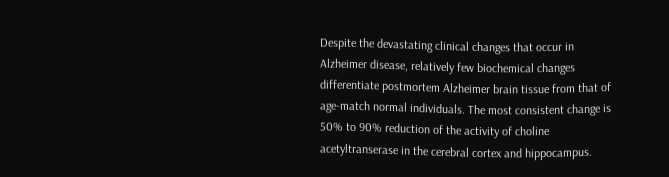Despite the devastating clinical changes that occur in Alzheimer disease, relatively few biochemical changes differentiate postmortem Alzheimer brain tissue from that of age-match normal individuals. The most consistent change is 50% to 90% reduction of the activity of choline acetyltranserase in the cerebral cortex and hippocampus.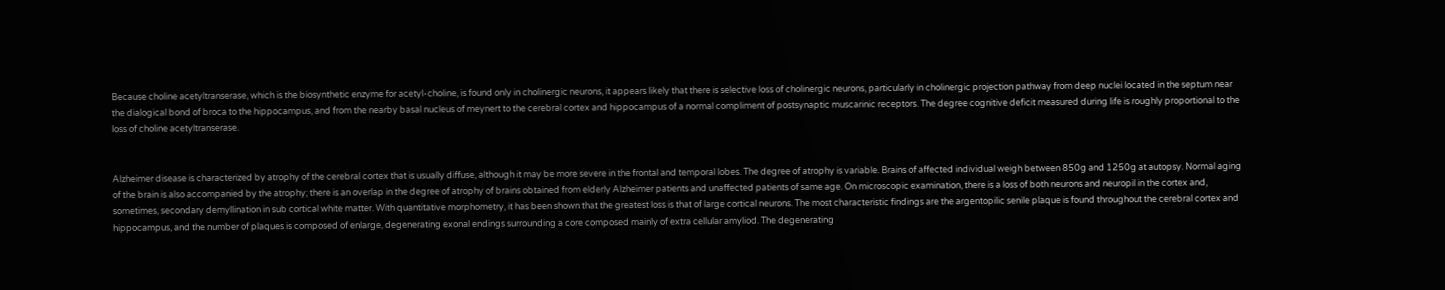Because choline acetyltranserase, which is the biosynthetic enzyme for acetyl-choline, is found only in cholinergic neurons, it appears likely that there is selective loss of cholinergic neurons, particularly in cholinergic projection pathway from deep nuclei located in the septum near the dialogical bond of broca to the hippocampus, and from the nearby basal nucleus of meynert to the cerebral cortex and hippocampus of a normal compliment of postsynaptic muscarinic receptors. The degree cognitive deficit measured during life is roughly proportional to the loss of choline acetyltranserase.


Alzheimer disease is characterized by atrophy of the cerebral cortex that is usually diffuse, although it may be more severe in the frontal and temporal lobes. The degree of atrophy is variable. Brains of affected individual weigh between 850g and 1250g at autopsy. Normal aging of the brain is also accompanied by the atrophy; there is an overlap in the degree of atrophy of brains obtained from elderly Alzheimer patients and unaffected patients of same age. On microscopic examination, there is a loss of both neurons and neuropil in the cortex and, sometimes, secondary demyllination in sub cortical white matter. With quantitative morphometry, it has been shown that the greatest loss is that of large cortical neurons. The most characteristic findings are the argentopilic senile plaque is found throughout the cerebral cortex and hippocampus, and the number of plaques is composed of enlarge, degenerating exonal endings surrounding a core composed mainly of extra cellular amyliod. The degenerating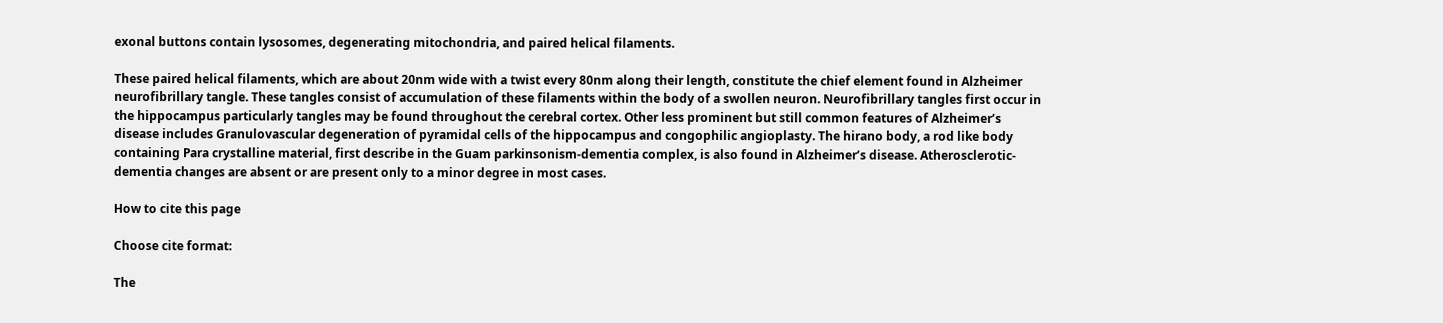exonal buttons contain lysosomes, degenerating mitochondria, and paired helical filaments.

These paired helical filaments, which are about 20nm wide with a twist every 80nm along their length, constitute the chief element found in Alzheimer neurofibrillary tangle. These tangles consist of accumulation of these filaments within the body of a swollen neuron. Neurofibrillary tangles first occur in the hippocampus particularly tangles may be found throughout the cerebral cortex. Other less prominent but still common features of Alzheimer’s disease includes Granulovascular degeneration of pyramidal cells of the hippocampus and congophilic angioplasty. The hirano body, a rod like body containing Para crystalline material, first describe in the Guam parkinsonism-dementia complex, is also found in Alzheimer’s disease. Atherosclerotic-dementia changes are absent or are present only to a minor degree in most cases.

How to cite this page

Choose cite format:

The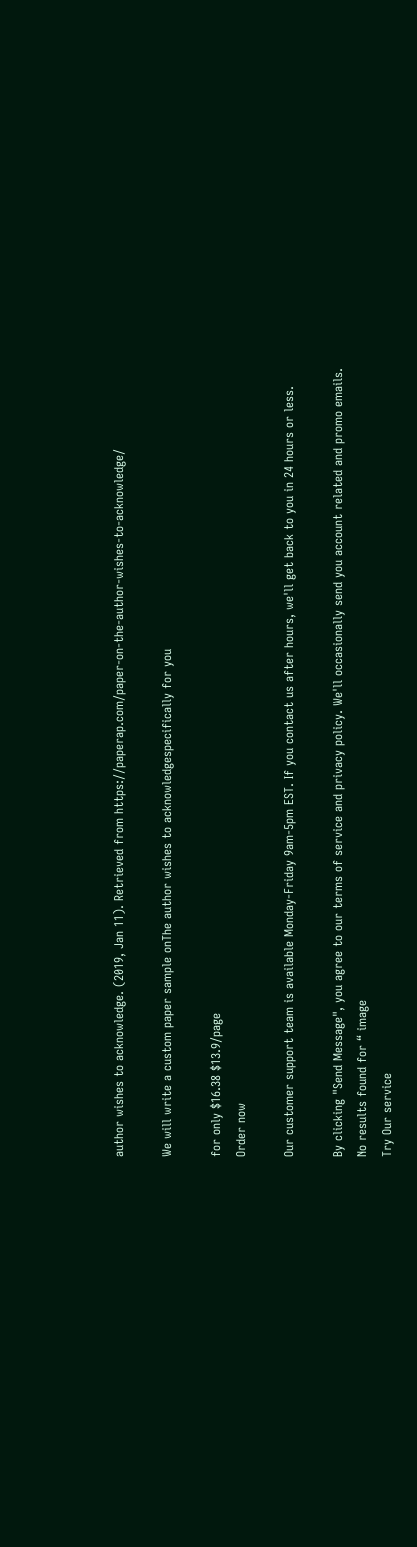author wishes to acknowledge. (2019, Jan 11). Retrieved from https://paperap.com/paper-on-the-author-wishes-to-acknowledge/

We will write a custom paper sample onThe author wishes to acknowledgespecifically for you

for only $16.38 $13.9/page
Order now

Our customer support team is available Monday-Friday 9am-5pm EST. If you contact us after hours, we'll get back to you in 24 hours or less.

By clicking "Send Message", you agree to our terms of service and privacy policy. We'll occasionally send you account related and promo emails.
No results found for “ image
Try Our service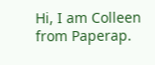Hi, I am Colleen from Paperap.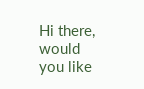Hi there, would you like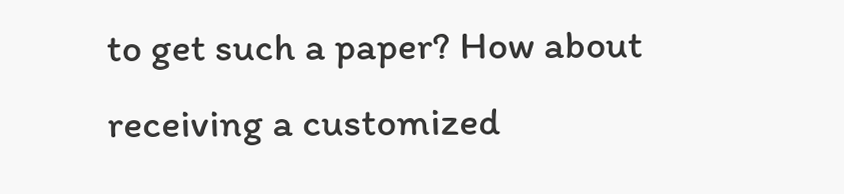to get such a paper? How about receiving a customized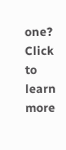one? Click to learn more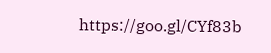https://goo.gl/CYf83b